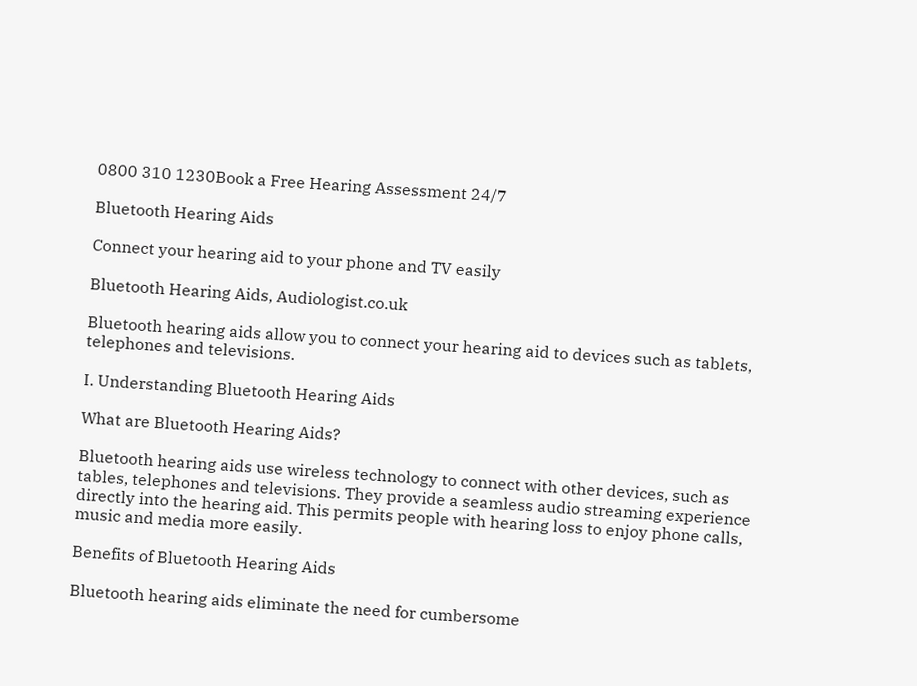0800 310 1230Book a Free Hearing Assessment 24/7

Bluetooth Hearing Aids

Connect your hearing aid to your phone and TV easily

Bluetooth Hearing Aids, Audiologist.co.uk

Bluetooth hearing aids allow you to connect your hearing aid to devices such as tablets, telephones and televisions.

I. Understanding Bluetooth Hearing Aids

What are Bluetooth Hearing Aids?

Bluetooth hearing aids use wireless technology to connect with other devices, such as tables, telephones and televisions. They provide a seamless audio streaming experience directly into the hearing aid. This permits people with hearing loss to enjoy phone calls, music and media more easily.

Benefits of Bluetooth Hearing Aids

Bluetooth hearing aids eliminate the need for cumbersome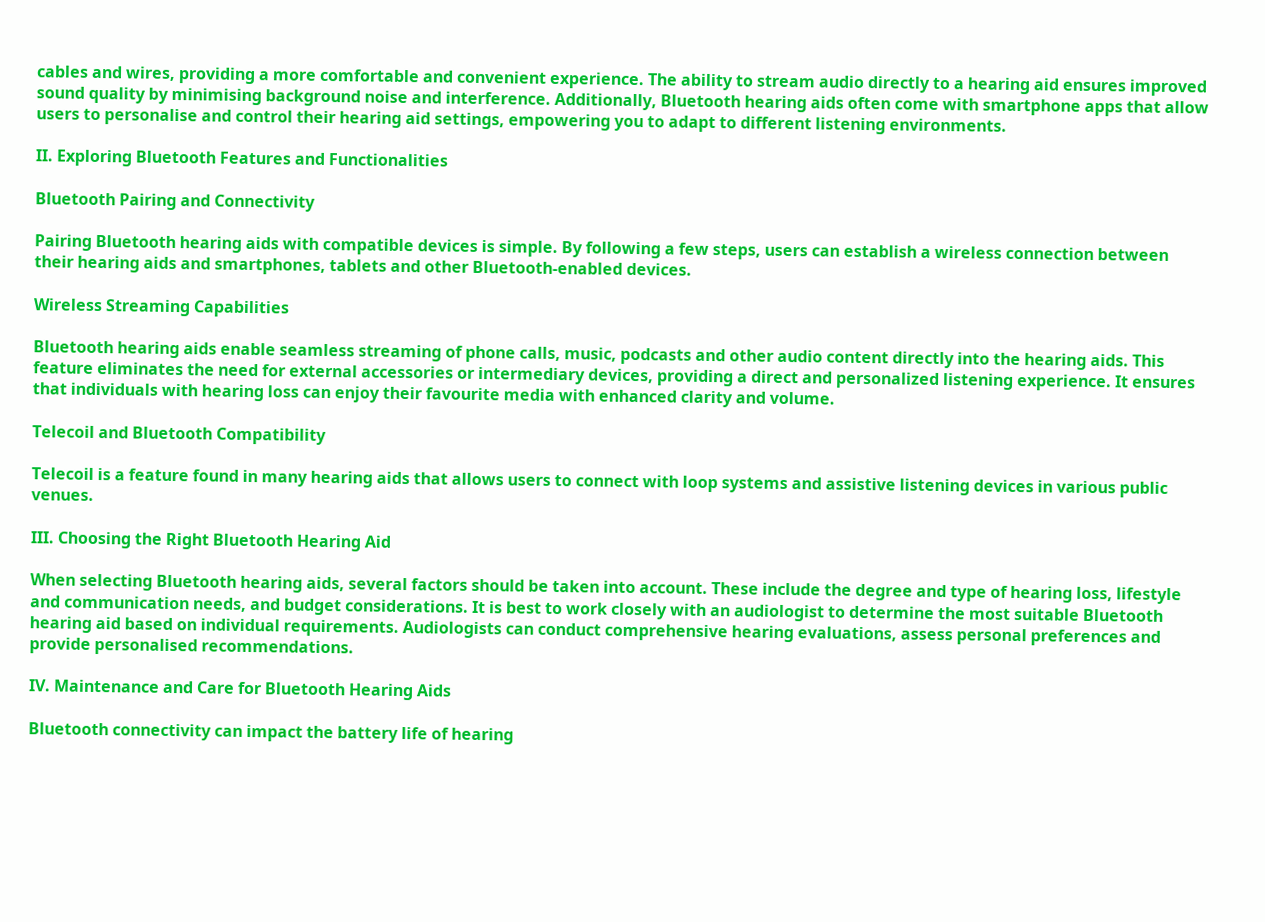cables and wires, providing a more comfortable and convenient experience. The ability to stream audio directly to a hearing aid ensures improved sound quality by minimising background noise and interference. Additionally, Bluetooth hearing aids often come with smartphone apps that allow users to personalise and control their hearing aid settings, empowering you to adapt to different listening environments.

II. Exploring Bluetooth Features and Functionalities

Bluetooth Pairing and Connectivity

Pairing Bluetooth hearing aids with compatible devices is simple. By following a few steps, users can establish a wireless connection between their hearing aids and smartphones, tablets and other Bluetooth-enabled devices.

Wireless Streaming Capabilities

Bluetooth hearing aids enable seamless streaming of phone calls, music, podcasts and other audio content directly into the hearing aids. This feature eliminates the need for external accessories or intermediary devices, providing a direct and personalized listening experience. It ensures that individuals with hearing loss can enjoy their favourite media with enhanced clarity and volume.

Telecoil and Bluetooth Compatibility

Telecoil is a feature found in many hearing aids that allows users to connect with loop systems and assistive listening devices in various public venues.

III. Choosing the Right Bluetooth Hearing Aid

When selecting Bluetooth hearing aids, several factors should be taken into account. These include the degree and type of hearing loss, lifestyle and communication needs, and budget considerations. It is best to work closely with an audiologist to determine the most suitable Bluetooth hearing aid based on individual requirements. Audiologists can conduct comprehensive hearing evaluations, assess personal preferences and provide personalised recommendations.

IV. Maintenance and Care for Bluetooth Hearing Aids

Bluetooth connectivity can impact the battery life of hearing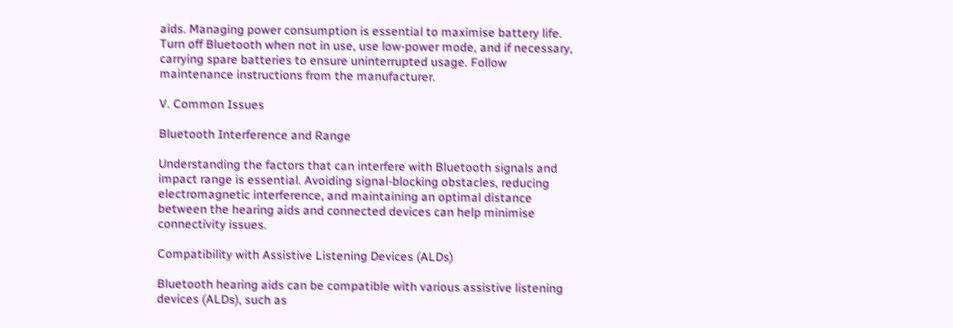aids. Managing power consumption is essential to maximise battery life. Turn off Bluetooth when not in use, use low-power mode, and if necessary, carrying spare batteries to ensure uninterrupted usage. Follow maintenance instructions from the manufacturer.

V. Common Issues

Bluetooth Interference and Range

Understanding the factors that can interfere with Bluetooth signals and impact range is essential. Avoiding signal-blocking obstacles, reducing electromagnetic interference, and maintaining an optimal distance between the hearing aids and connected devices can help minimise connectivity issues.

Compatibility with Assistive Listening Devices (ALDs)

Bluetooth hearing aids can be compatible with various assistive listening devices (ALDs), such as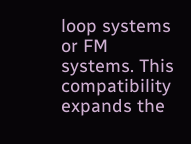loop systems or FM systems. This compatibility expands the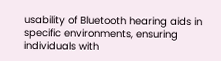usability of Bluetooth hearing aids in specific environments, ensuring individuals with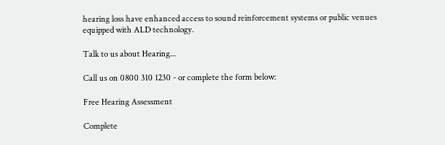hearing loss have enhanced access to sound reinforcement systems or public venues equipped with ALD technology.

Talk to us about Hearing...

Call us on 0800 310 1230 - or complete the form below:

Free Hearing Assessment

Complete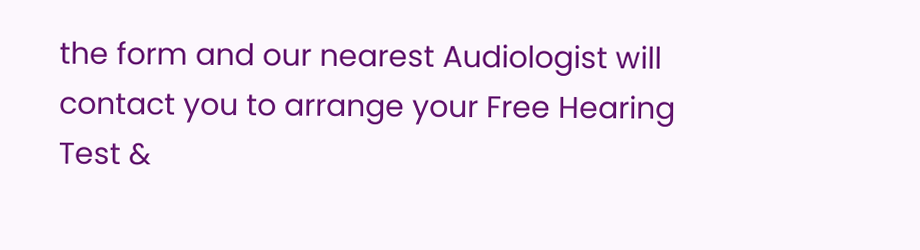the form and our nearest Audiologist will contact you to arrange your Free Hearing Test &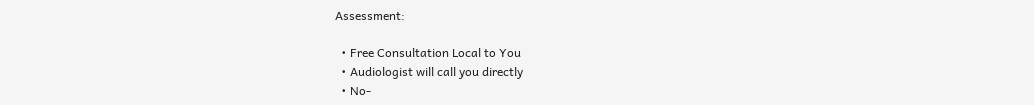Assessment:

  • Free Consultation Local to You
  • Audiologist will call you directly
  • No-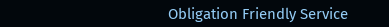Obligation Friendly Service